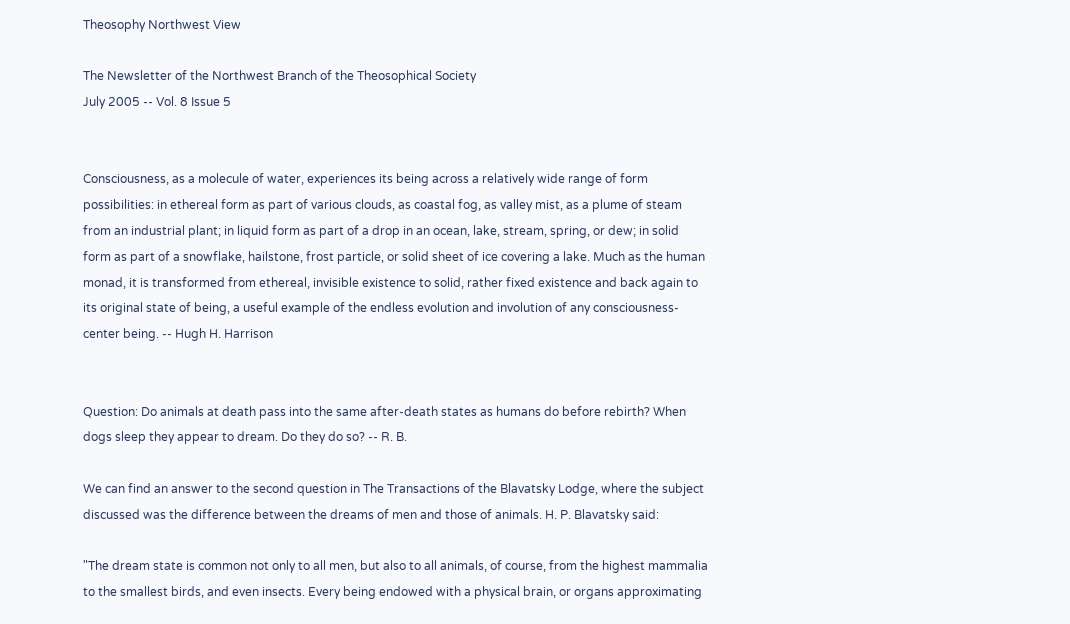Theosophy Northwest View

The Newsletter of the Northwest Branch of the Theosophical Society
July 2005 -- Vol. 8 Issue 5


Consciousness, as a molecule of water, experiences its being across a relatively wide range of form possibilities: in ethereal form as part of various clouds, as coastal fog, as valley mist, as a plume of steam from an industrial plant; in liquid form as part of a drop in an ocean, lake, stream, spring, or dew; in solid form as part of a snowflake, hailstone, frost particle, or solid sheet of ice covering a lake. Much as the human monad, it is transformed from ethereal, invisible existence to solid, rather fixed existence and back again to its original state of being, a useful example of the endless evolution and involution of any consciousness-center being. -- Hugh H. Harrison


Question: Do animals at death pass into the same after-death states as humans do before rebirth? When dogs sleep they appear to dream. Do they do so? -- R. B.

We can find an answer to the second question in The Transactions of the Blavatsky Lodge, where the subject discussed was the difference between the dreams of men and those of animals. H. P. Blavatsky said:

"The dream state is common not only to all men, but also to all animals, of course, from the highest mammalia to the smallest birds, and even insects. Every being endowed with a physical brain, or organs approximating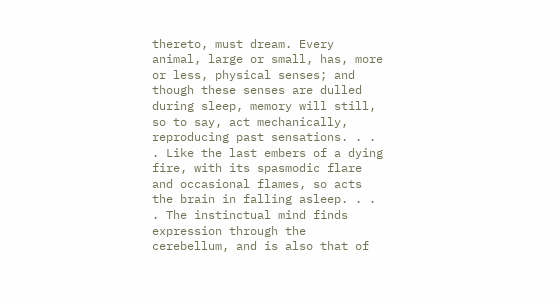thereto, must dream. Every animal, large or small, has, more or less, physical senses; and though these senses are dulled during sleep, memory will still, so to say, act mechanically, reproducing past sensations. . . . Like the last embers of a dying fire, with its spasmodic flare and occasional flames, so acts the brain in falling asleep. . . . The instinctual mind finds expression through the cerebellum, and is also that of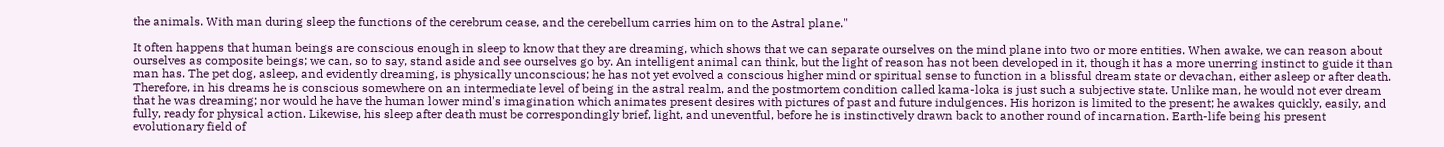the animals. With man during sleep the functions of the cerebrum cease, and the cerebellum carries him on to the Astral plane."

It often happens that human beings are conscious enough in sleep to know that they are dreaming, which shows that we can separate ourselves on the mind plane into two or more entities. When awake, we can reason about ourselves as composite beings; we can, so to say, stand aside and see ourselves go by. An intelligent animal can think, but the light of reason has not been developed in it, though it has a more unerring instinct to guide it than man has. The pet dog, asleep, and evidently dreaming, is physically unconscious; he has not yet evolved a conscious higher mind or spiritual sense to function in a blissful dream state or devachan, either asleep or after death. Therefore, in his dreams he is conscious somewhere on an intermediate level of being in the astral realm, and the postmortem condition called kama-loka is just such a subjective state. Unlike man, he would not ever dream that he was dreaming; nor would he have the human lower mind's imagination which animates present desires with pictures of past and future indulgences. His horizon is limited to the present; he awakes quickly, easily, and fully, ready for physical action. Likewise, his sleep after death must be correspondingly brief, light, and uneventful, before he is instinctively drawn back to another round of incarnation. Earth-life being his present evolutionary field of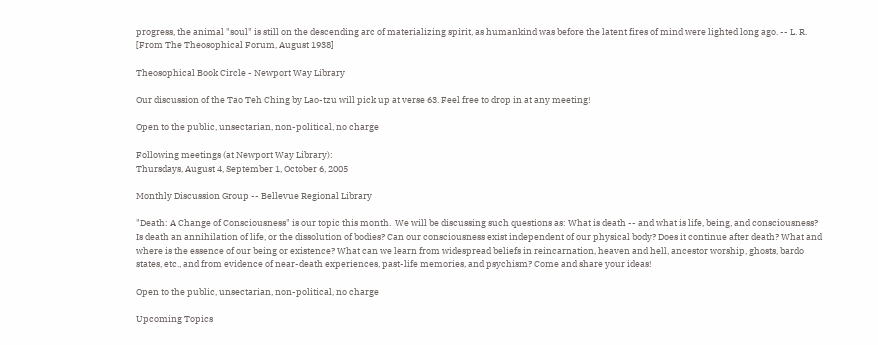progress, the animal "soul" is still on the descending arc of materializing spirit, as humankind was before the latent fires of mind were lighted long ago. -- L. R. [From The Theosophical Forum, August 1938]

Theosophical Book Circle - Newport Way Library

Our discussion of the Tao Teh Ching by Lao-tzu will pick up at verse 63. Feel free to drop in at any meeting!

Open to the public, unsectarian, non-political, no charge

Following meetings (at Newport Way Library):
Thursdays, August 4, September 1, October 6, 2005

Monthly Discussion Group -- Bellevue Regional Library

"Death: A Change of Consciousness" is our topic this month.  We will be discussing such questions as: What is death -- and what is life, being, and consciousness? Is death an annihilation of life, or the dissolution of bodies? Can our consciousness exist independent of our physical body? Does it continue after death? What and where is the essence of our being or existence? What can we learn from widespread beliefs in reincarnation, heaven and hell, ancestor worship, ghosts, bardo states, etc., and from evidence of near-death experiences, past-life memories, and psychism? Come and share your ideas!

Open to the public, unsectarian, non-political, no charge

Upcoming Topics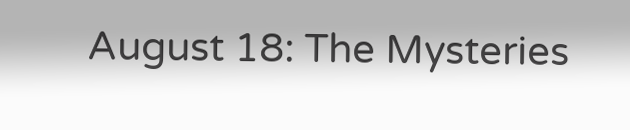August 18: The Mysteries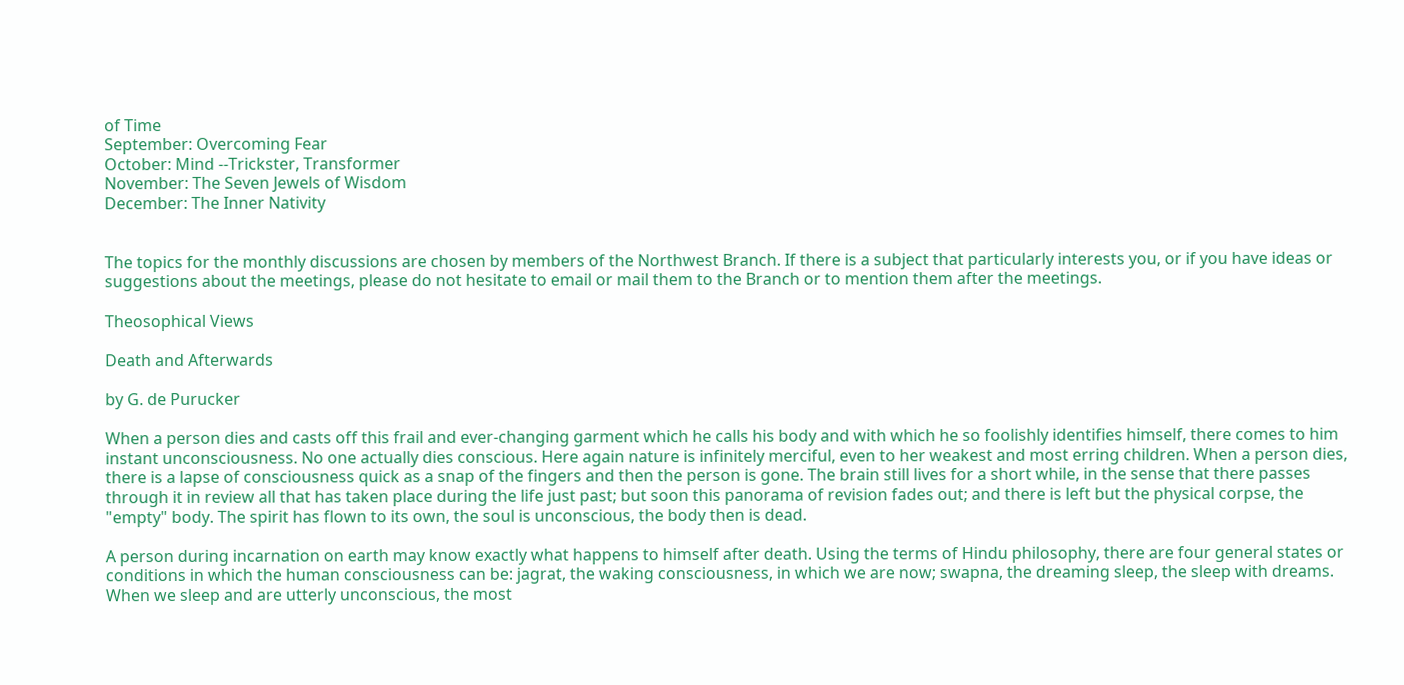of Time
September: Overcoming Fear
October: Mind --Trickster, Transformer
November: The Seven Jewels of Wisdom
December: The Inner Nativity


The topics for the monthly discussions are chosen by members of the Northwest Branch. If there is a subject that particularly interests you, or if you have ideas or suggestions about the meetings, please do not hesitate to email or mail them to the Branch or to mention them after the meetings.

Theosophical Views

Death and Afterwards

by G. de Purucker

When a person dies and casts off this frail and ever-changing garment which he calls his body and with which he so foolishly identifies himself, there comes to him instant unconsciousness. No one actually dies conscious. Here again nature is infinitely merciful, even to her weakest and most erring children. When a person dies, there is a lapse of consciousness quick as a snap of the fingers and then the person is gone. The brain still lives for a short while, in the sense that there passes through it in review all that has taken place during the life just past; but soon this panorama of revision fades out; and there is left but the physical corpse, the "empty" body. The spirit has flown to its own, the soul is unconscious, the body then is dead.

A person during incarnation on earth may know exactly what happens to himself after death. Using the terms of Hindu philosophy, there are four general states or conditions in which the human consciousness can be: jagrat, the waking consciousness, in which we are now; swapna, the dreaming sleep, the sleep with dreams. When we sleep and are utterly unconscious, the most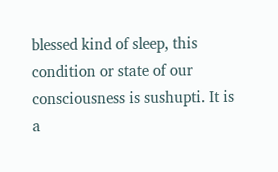blessed kind of sleep, this condition or state of our consciousness is sushupti. It is a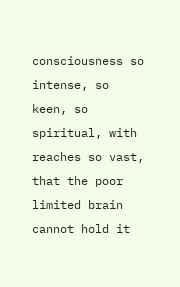consciousness so intense, so keen, so spiritual, with reaches so vast, that the poor limited brain cannot hold it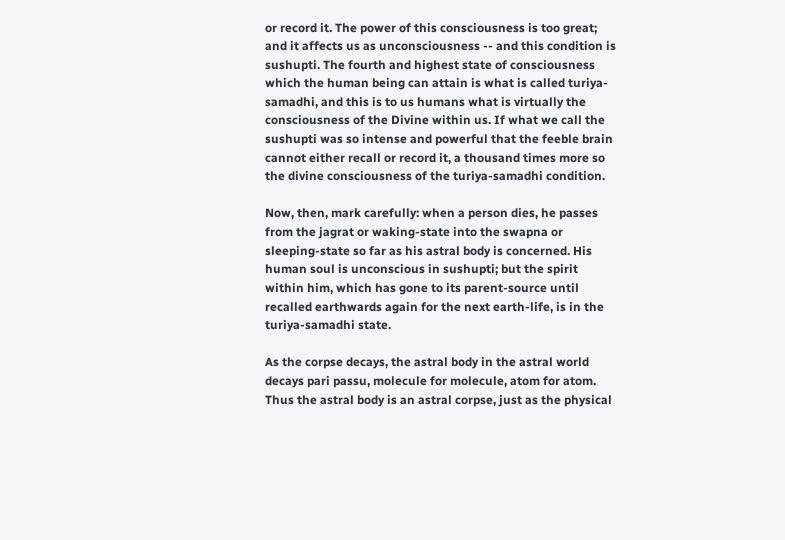or record it. The power of this consciousness is too great; and it affects us as unconsciousness -- and this condition is sushupti. The fourth and highest state of consciousness which the human being can attain is what is called turiya-samadhi, and this is to us humans what is virtually the consciousness of the Divine within us. If what we call the sushupti was so intense and powerful that the feeble brain cannot either recall or record it, a thousand times more so the divine consciousness of the turiya-samadhi condition.

Now, then, mark carefully: when a person dies, he passes from the jagrat or waking-state into the swapna or sleeping-state so far as his astral body is concerned. His human soul is unconscious in sushupti; but the spirit within him, which has gone to its parent-source until recalled earthwards again for the next earth-life, is in the turiya-samadhi state.

As the corpse decays, the astral body in the astral world decays pari passu, molecule for molecule, atom for atom. Thus the astral body is an astral corpse, just as the physical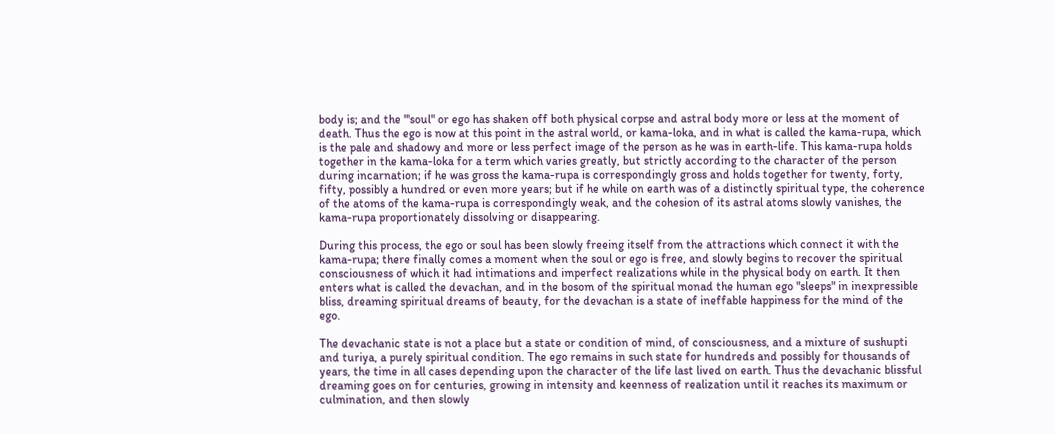body is; and the "'soul" or ego has shaken off both physical corpse and astral body more or less at the moment of death. Thus the ego is now at this point in the astral world, or kama-loka, and in what is called the kama-rupa, which is the pale and shadowy and more or less perfect image of the person as he was in earth-life. This kama-rupa holds together in the kama-loka for a term which varies greatly, but strictly according to the character of the person during incarnation; if he was gross the kama-rupa is correspondingly gross and holds together for twenty, forty, fifty, possibly a hundred or even more years; but if he while on earth was of a distinctly spiritual type, the coherence of the atoms of the kama-rupa is correspondingly weak, and the cohesion of its astral atoms slowly vanishes, the kama-rupa proportionately dissolving or disappearing.

During this process, the ego or soul has been slowly freeing itself from the attractions which connect it with the kama-rupa; there finally comes a moment when the soul or ego is free, and slowly begins to recover the spiritual consciousness of which it had intimations and imperfect realizations while in the physical body on earth. It then enters what is called the devachan, and in the bosom of the spiritual monad the human ego "sleeps" in inexpressible bliss, dreaming spiritual dreams of beauty, for the devachan is a state of ineffable happiness for the mind of the ego.

The devachanic state is not a place but a state or condition of mind, of consciousness, and a mixture of sushupti and turiya, a purely spiritual condition. The ego remains in such state for hundreds and possibly for thousands of years, the time in all cases depending upon the character of the life last lived on earth. Thus the devachanic blissful dreaming goes on for centuries, growing in intensity and keenness of realization until it reaches its maximum or culmination, and then slowly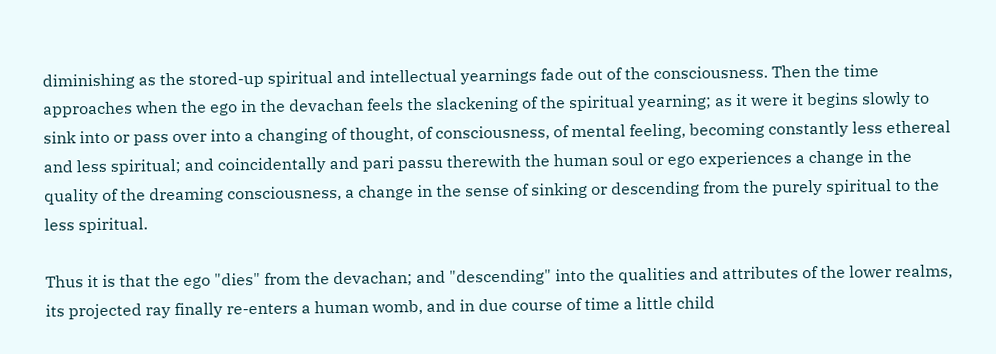diminishing as the stored-up spiritual and intellectual yearnings fade out of the consciousness. Then the time approaches when the ego in the devachan feels the slackening of the spiritual yearning; as it were it begins slowly to sink into or pass over into a changing of thought, of consciousness, of mental feeling, becoming constantly less ethereal and less spiritual; and coincidentally and pari passu therewith the human soul or ego experiences a change in the quality of the dreaming consciousness, a change in the sense of sinking or descending from the purely spiritual to the less spiritual.

Thus it is that the ego "dies" from the devachan; and "descending" into the qualities and attributes of the lower realms, its projected ray finally re-enters a human womb, and in due course of time a little child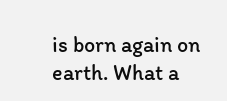is born again on earth. What a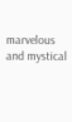marvelous and mystical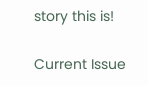story this is!

Current Issue